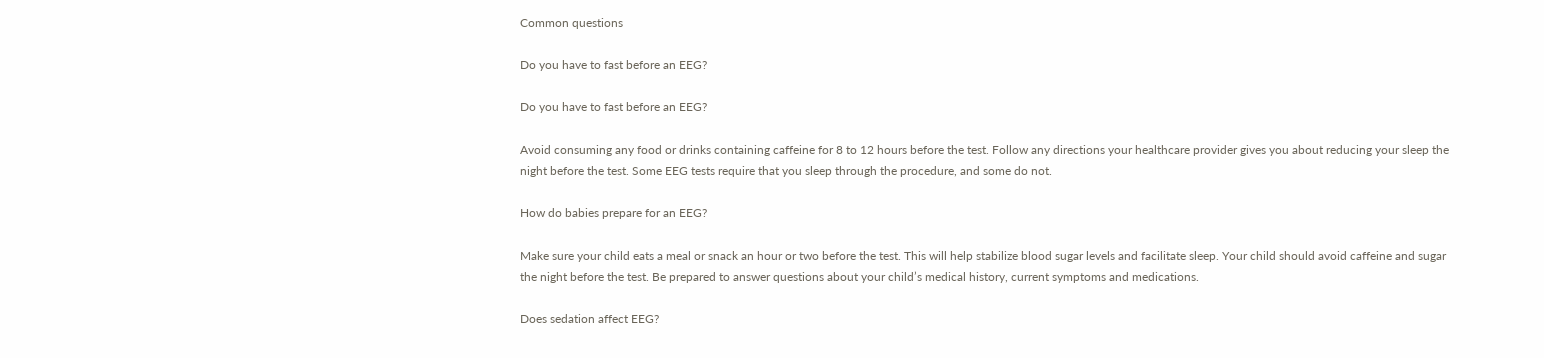Common questions

Do you have to fast before an EEG?

Do you have to fast before an EEG?

Avoid consuming any food or drinks containing caffeine for 8 to 12 hours before the test. Follow any directions your healthcare provider gives you about reducing your sleep the night before the test. Some EEG tests require that you sleep through the procedure, and some do not.

How do babies prepare for an EEG?

Make sure your child eats a meal or snack an hour or two before the test. This will help stabilize blood sugar levels and facilitate sleep. Your child should avoid caffeine and sugar the night before the test. Be prepared to answer questions about your child’s medical history, current symptoms and medications.

Does sedation affect EEG?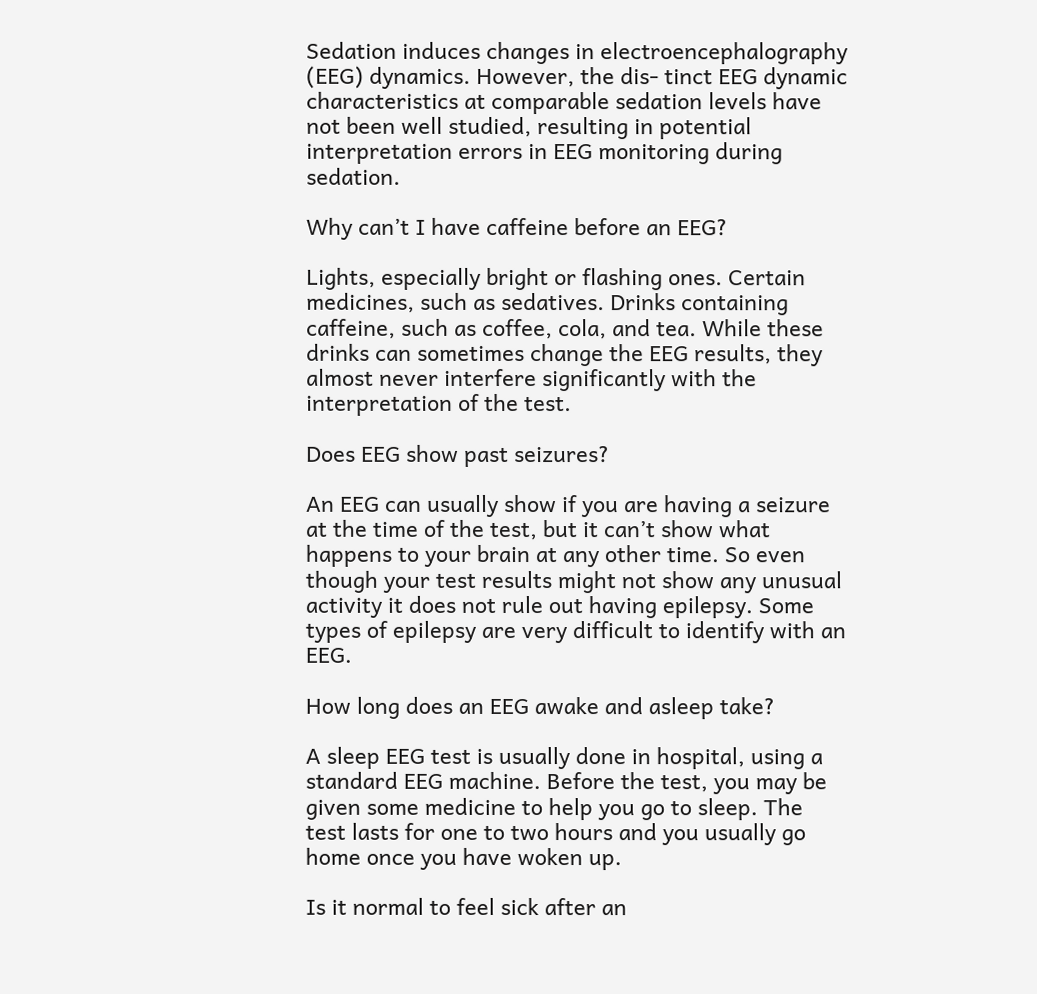Sedation induces changes in electroencephalography (EEG) dynamics. However, the dis- tinct EEG dynamic characteristics at comparable sedation levels have not been well studied, resulting in potential interpretation errors in EEG monitoring during sedation.

Why can’t I have caffeine before an EEG?

Lights, especially bright or flashing ones. Certain medicines, such as sedatives. Drinks containing caffeine, such as coffee, cola, and tea. While these drinks can sometimes change the EEG results, they almost never interfere significantly with the interpretation of the test.

Does EEG show past seizures?

An EEG can usually show if you are having a seizure at the time of the test, but it can’t show what happens to your brain at any other time. So even though your test results might not show any unusual activity it does not rule out having epilepsy. Some types of epilepsy are very difficult to identify with an EEG.

How long does an EEG awake and asleep take?

A sleep EEG test is usually done in hospital, using a standard EEG machine. Before the test, you may be given some medicine to help you go to sleep. The test lasts for one to two hours and you usually go home once you have woken up.

Is it normal to feel sick after an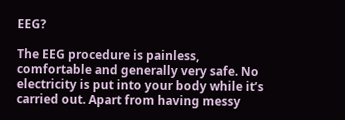EEG?

The EEG procedure is painless, comfortable and generally very safe. No electricity is put into your body while it’s carried out. Apart from having messy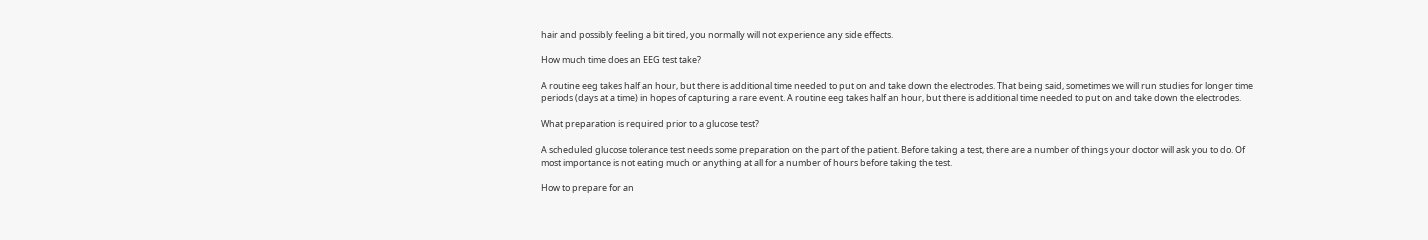hair and possibly feeling a bit tired, you normally will not experience any side effects.

How much time does an EEG test take?

A routine eeg takes half an hour, but there is additional time needed to put on and take down the electrodes. That being said, sometimes we will run studies for longer time periods (days at a time) in hopes of capturing a rare event. A routine eeg takes half an hour, but there is additional time needed to put on and take down the electrodes.

What preparation is required prior to a glucose test?

A scheduled glucose tolerance test needs some preparation on the part of the patient. Before taking a test, there are a number of things your doctor will ask you to do. Of most importance is not eating much or anything at all for a number of hours before taking the test.

How to prepare for an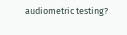audiometric testing?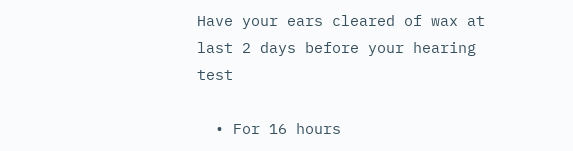Have your ears cleared of wax at last 2 days before your hearing test

  • For 16 hours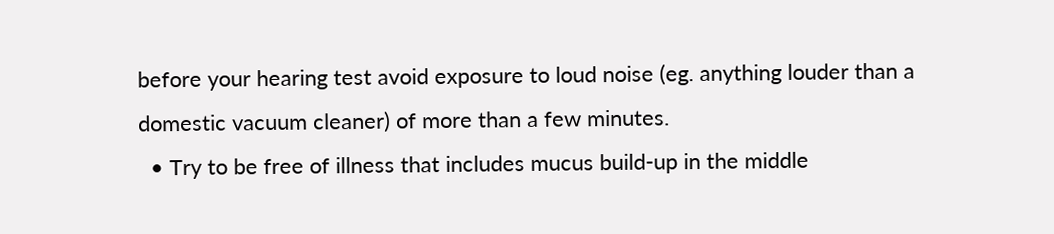before your hearing test avoid exposure to loud noise (eg. anything louder than a domestic vacuum cleaner) of more than a few minutes.
  • Try to be free of illness that includes mucus build-up in the middle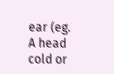ear (eg. A head cold or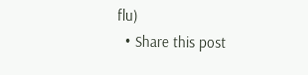flu)
  • Share this post